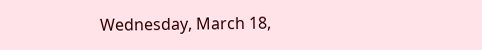Wednesday, March 18,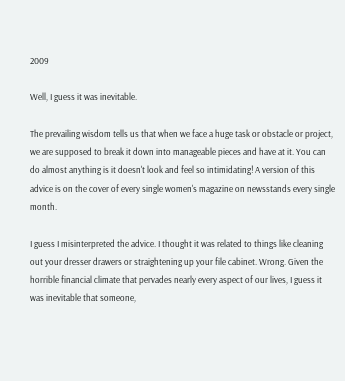2009

Well, I guess it was inevitable.

The prevailing wisdom tells us that when we face a huge task or obstacle or project, we are supposed to break it down into manageable pieces and have at it. You can do almost anything is it doesn't look and feel so intimidating! A version of this advice is on the cover of every single women's magazine on newsstands every single month.

I guess I misinterpreted the advice. I thought it was related to things like cleaning out your dresser drawers or straightening up your file cabinet. Wrong. Given the horrible financial climate that pervades nearly every aspect of our lives, I guess it was inevitable that someone,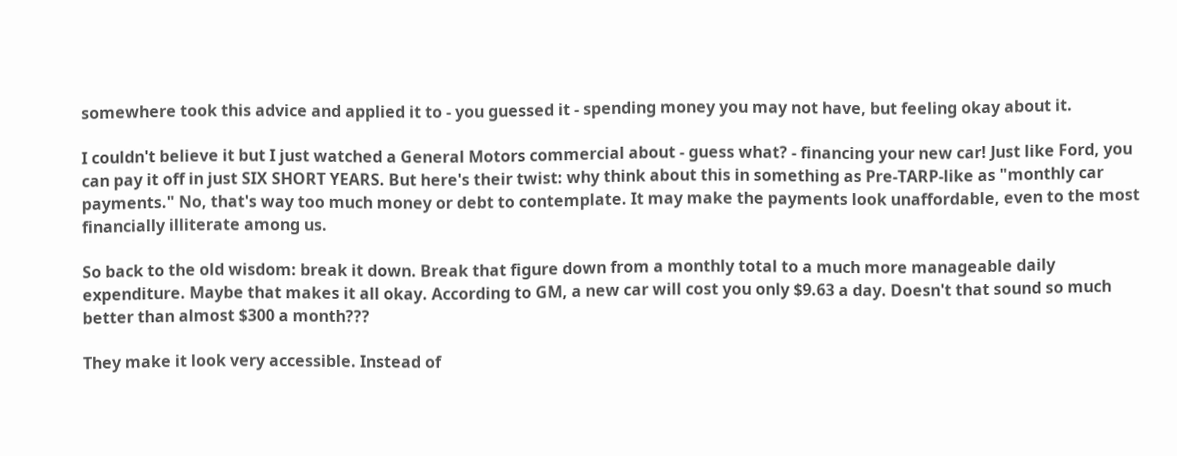somewhere took this advice and applied it to - you guessed it - spending money you may not have, but feeling okay about it.

I couldn't believe it but I just watched a General Motors commercial about - guess what? - financing your new car! Just like Ford, you can pay it off in just SIX SHORT YEARS. But here's their twist: why think about this in something as Pre-TARP-like as "monthly car payments." No, that's way too much money or debt to contemplate. It may make the payments look unaffordable, even to the most financially illiterate among us.

So back to the old wisdom: break it down. Break that figure down from a monthly total to a much more manageable daily expenditure. Maybe that makes it all okay. According to GM, a new car will cost you only $9.63 a day. Doesn't that sound so much better than almost $300 a month???

They make it look very accessible. Instead of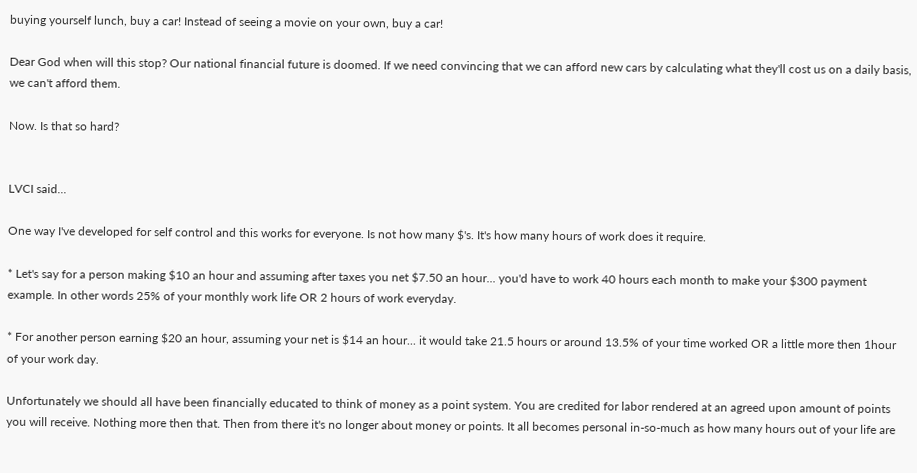buying yourself lunch, buy a car! Instead of seeing a movie on your own, buy a car!

Dear God when will this stop? Our national financial future is doomed. If we need convincing that we can afford new cars by calculating what they'll cost us on a daily basis, we can't afford them.

Now. Is that so hard?


LVCI said...

One way I've developed for self control and this works for everyone. Is not how many $'s. It's how many hours of work does it require.

* Let's say for a person making $10 an hour and assuming after taxes you net $7.50 an hour... you'd have to work 40 hours each month to make your $300 payment example. In other words 25% of your monthly work life OR 2 hours of work everyday.

* For another person earning $20 an hour, assuming your net is $14 an hour... it would take 21.5 hours or around 13.5% of your time worked OR a little more then 1hour of your work day.

Unfortunately we should all have been financially educated to think of money as a point system. You are credited for labor rendered at an agreed upon amount of points you will receive. Nothing more then that. Then from there it's no longer about money or points. It all becomes personal in-so-much as how many hours out of your life are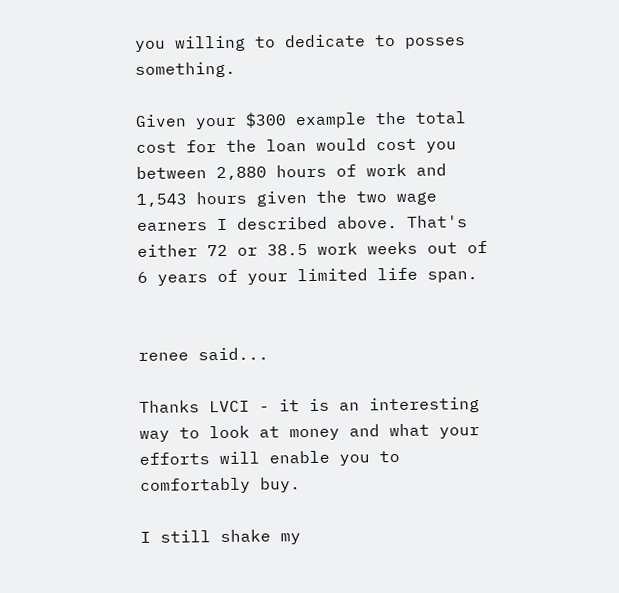you willing to dedicate to posses something.

Given your $300 example the total cost for the loan would cost you between 2,880 hours of work and 1,543 hours given the two wage earners I described above. That's either 72 or 38.5 work weeks out of 6 years of your limited life span.


renee said...

Thanks LVCI - it is an interesting way to look at money and what your efforts will enable you to comfortably buy.

I still shake my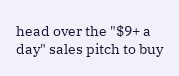head over the "$9+ a day" sales pitch to buy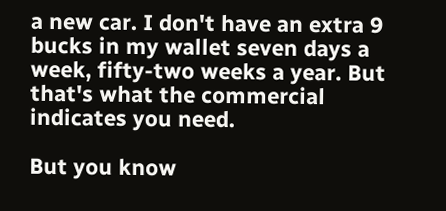a new car. I don't have an extra 9 bucks in my wallet seven days a week, fifty-two weeks a year. But that's what the commercial indicates you need.

But you know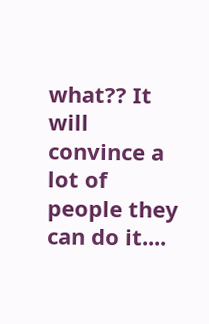what?? It will convince a lot of people they can do it....